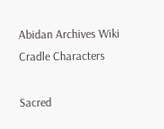Abidan Archives Wiki
Cradle Characters

Sacred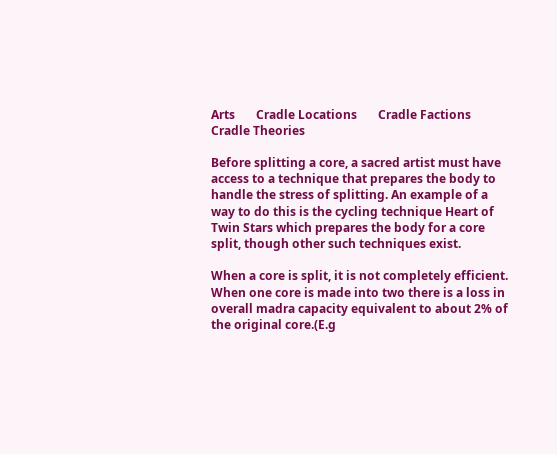Arts       Cradle Locations       Cradle Factions       Cradle Theories

Before splitting a core, a sacred artist must have access to a technique that prepares the body to handle the stress of splitting. An example of a way to do this is the cycling technique Heart of Twin Stars which prepares the body for a core split, though other such techniques exist.

When a core is split, it is not completely efficient. When one core is made into two there is a loss in overall madra capacity equivalent to about 2% of the original core.(E.g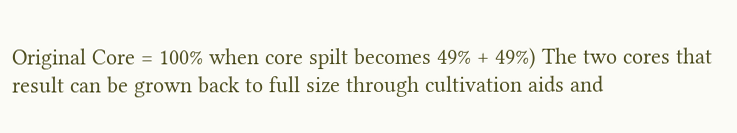Original Core = 100% when core spilt becomes 49% + 49%) The two cores that result can be grown back to full size through cultivation aids and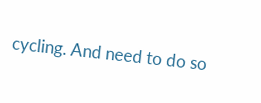cycling. And need to do so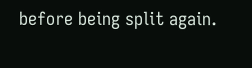before being split again.